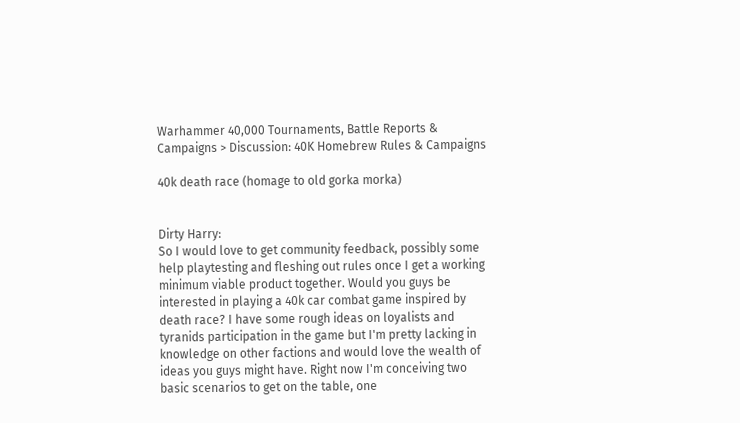Warhammer 40,000 Tournaments, Battle Reports & Campaigns > Discussion: 40K Homebrew Rules & Campaigns

40k death race (homage to old gorka morka)


Dirty Harry:
So I would love to get community feedback, possibly some help playtesting and fleshing out rules once I get a working minimum viable product together. Would you guys be interested in playing a 40k car combat game inspired by death race? I have some rough ideas on loyalists and tyranids participation in the game but I'm pretty lacking in knowledge on other factions and would love the wealth of ideas you guys might have. Right now I'm conceiving two basic scenarios to get on the table, one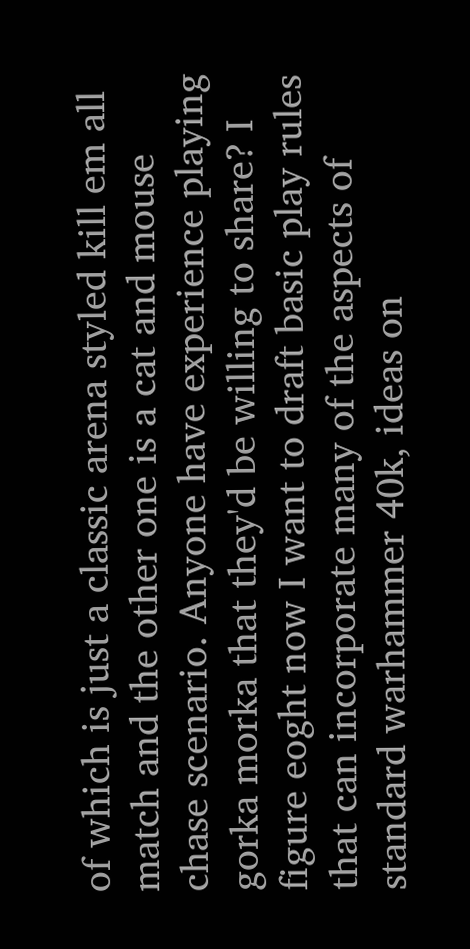of which is just a classic arena styled kill em all match and the other one is a cat and mouse chase scenario. Anyone have experience playing gorka morka that they'd be willing to share? I figure eoght now I want to draft basic play rules that can incorporate many of the aspects of standard warhammer 40k, ideas on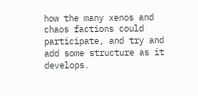how the many xenos and chaos factions could participate, and try and add some structure as it develops.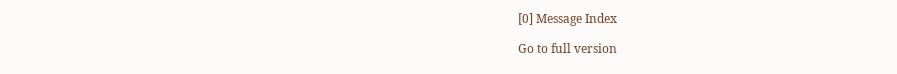[0] Message Index

Go to full version